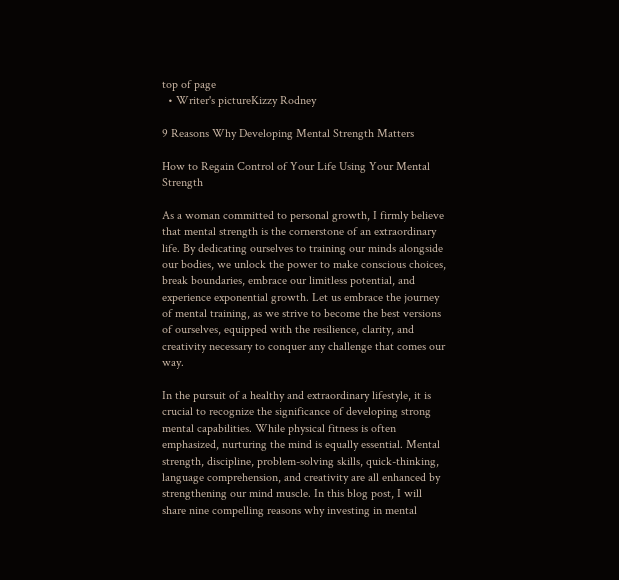top of page
  • Writer's pictureKizzy Rodney

9 Reasons Why Developing Mental Strength Matters

How to Regain Control of Your Life Using Your Mental Strength

As a woman committed to personal growth, I firmly believe that mental strength is the cornerstone of an extraordinary life. By dedicating ourselves to training our minds alongside our bodies, we unlock the power to make conscious choices, break boundaries, embrace our limitless potential, and experience exponential growth. Let us embrace the journey of mental training, as we strive to become the best versions of ourselves, equipped with the resilience, clarity, and creativity necessary to conquer any challenge that comes our way.

In the pursuit of a healthy and extraordinary lifestyle, it is crucial to recognize the significance of developing strong mental capabilities. While physical fitness is often emphasized, nurturing the mind is equally essential. Mental strength, discipline, problem-solving skills, quick-thinking, language comprehension, and creativity are all enhanced by strengthening our mind muscle. In this blog post, I will share nine compelling reasons why investing in mental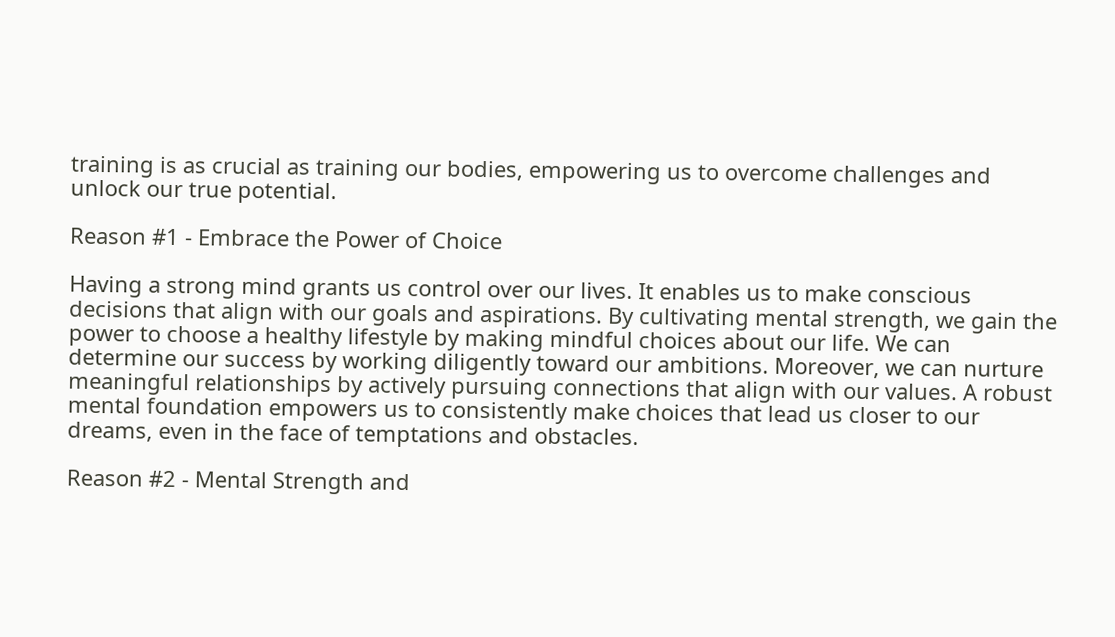training is as crucial as training our bodies, empowering us to overcome challenges and unlock our true potential.

Reason #1 - Embrace the Power of Choice

Having a strong mind grants us control over our lives. It enables us to make conscious decisions that align with our goals and aspirations. By cultivating mental strength, we gain the power to choose a healthy lifestyle by making mindful choices about our life. We can determine our success by working diligently toward our ambitions. Moreover, we can nurture meaningful relationships by actively pursuing connections that align with our values. A robust mental foundation empowers us to consistently make choices that lead us closer to our dreams, even in the face of temptations and obstacles.

Reason #2 - Mental Strength and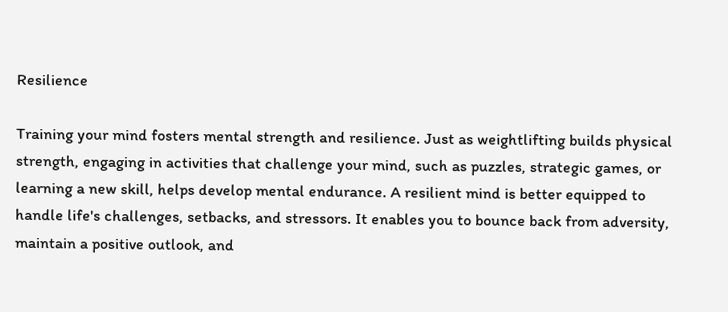Resilience

Training your mind fosters mental strength and resilience. Just as weightlifting builds physical strength, engaging in activities that challenge your mind, such as puzzles, strategic games, or learning a new skill, helps develop mental endurance. A resilient mind is better equipped to handle life's challenges, setbacks, and stressors. It enables you to bounce back from adversity, maintain a positive outlook, and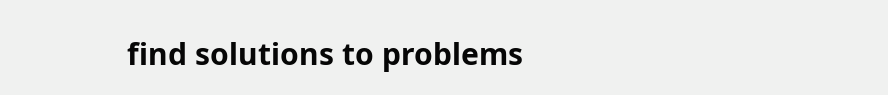find solutions to problems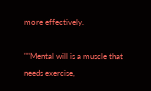more effectively.

""Mental will is a muscle that needs exercise,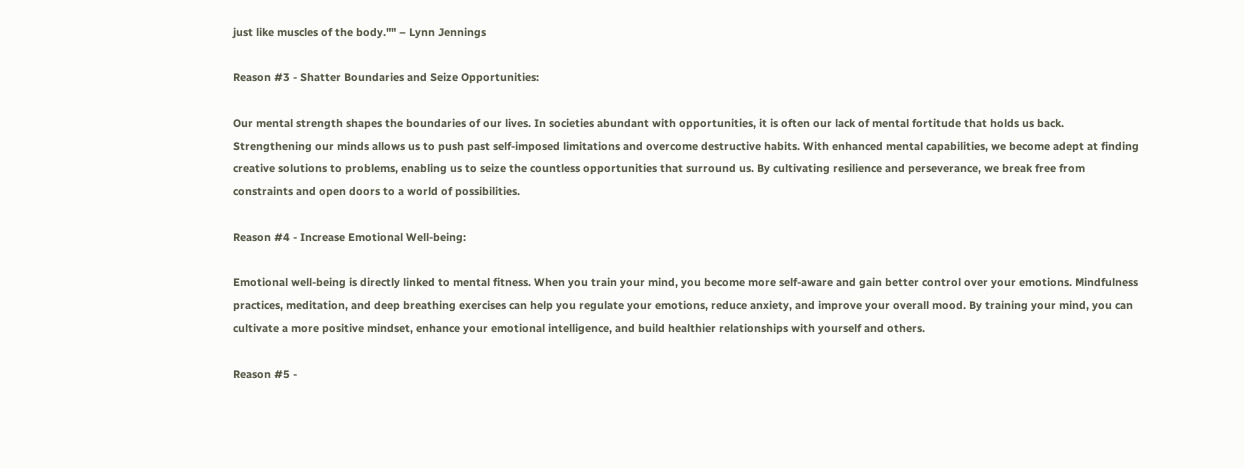just like muscles of the body."" – Lynn Jennings

Reason #3 - Shatter Boundaries and Seize Opportunities:

Our mental strength shapes the boundaries of our lives. In societies abundant with opportunities, it is often our lack of mental fortitude that holds us back. Strengthening our minds allows us to push past self-imposed limitations and overcome destructive habits. With enhanced mental capabilities, we become adept at finding creative solutions to problems, enabling us to seize the countless opportunities that surround us. By cultivating resilience and perseverance, we break free from constraints and open doors to a world of possibilities.

Reason #4 - Increase Emotional Well-being:

Emotional well-being is directly linked to mental fitness. When you train your mind, you become more self-aware and gain better control over your emotions. Mindfulness practices, meditation, and deep breathing exercises can help you regulate your emotions, reduce anxiety, and improve your overall mood. By training your mind, you can cultivate a more positive mindset, enhance your emotional intelligence, and build healthier relationships with yourself and others.

Reason #5 -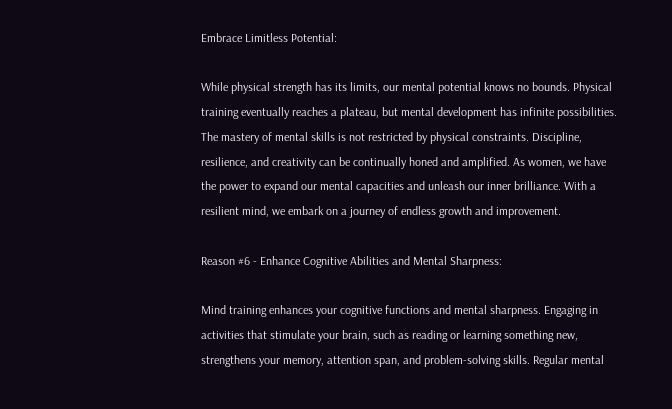Embrace Limitless Potential:

While physical strength has its limits, our mental potential knows no bounds. Physical training eventually reaches a plateau, but mental development has infinite possibilities. The mastery of mental skills is not restricted by physical constraints. Discipline, resilience, and creativity can be continually honed and amplified. As women, we have the power to expand our mental capacities and unleash our inner brilliance. With a resilient mind, we embark on a journey of endless growth and improvement.

Reason #6 - Enhance Cognitive Abilities and Mental Sharpness:

Mind training enhances your cognitive functions and mental sharpness. Engaging in activities that stimulate your brain, such as reading or learning something new, strengthens your memory, attention span, and problem-solving skills. Regular mental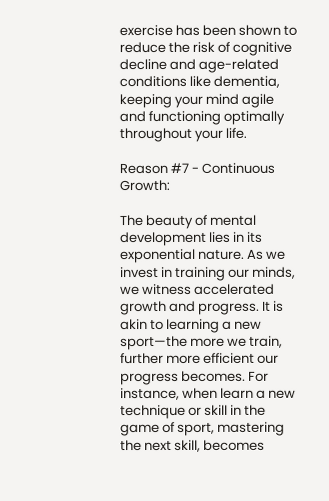exercise has been shown to reduce the risk of cognitive decline and age-related conditions like dementia, keeping your mind agile and functioning optimally throughout your life.

Reason #7 - Continuous Growth:

The beauty of mental development lies in its exponential nature. As we invest in training our minds, we witness accelerated growth and progress. It is akin to learning a new sport—the more we train, further more efficient our progress becomes. For instance, when learn a new technique or skill in the game of sport, mastering the next skill, becomes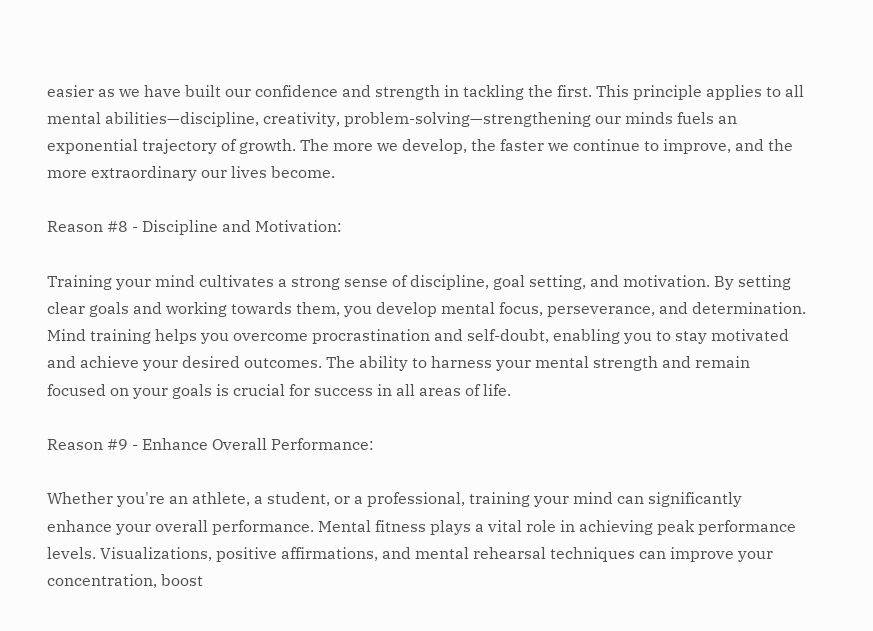easier as we have built our confidence and strength in tackling the first. This principle applies to all mental abilities—discipline, creativity, problem-solving—strengthening our minds fuels an exponential trajectory of growth. The more we develop, the faster we continue to improve, and the more extraordinary our lives become.

Reason #8 - Discipline and Motivation:

Training your mind cultivates a strong sense of discipline, goal setting, and motivation. By setting clear goals and working towards them, you develop mental focus, perseverance, and determination. Mind training helps you overcome procrastination and self-doubt, enabling you to stay motivated and achieve your desired outcomes. The ability to harness your mental strength and remain focused on your goals is crucial for success in all areas of life.

Reason #9 - Enhance Overall Performance:

Whether you're an athlete, a student, or a professional, training your mind can significantly enhance your overall performance. Mental fitness plays a vital role in achieving peak performance levels. Visualizations, positive affirmations, and mental rehearsal techniques can improve your concentration, boost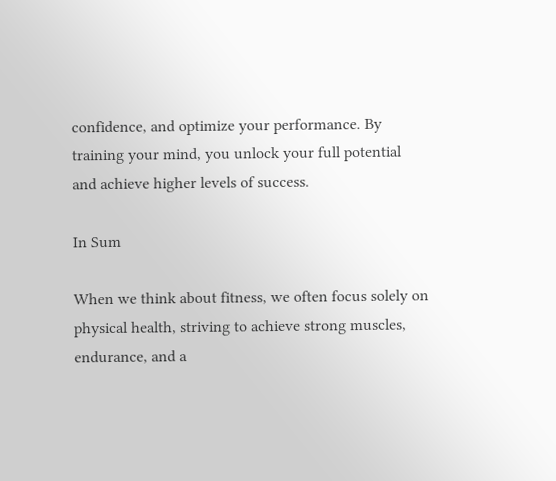confidence, and optimize your performance. By training your mind, you unlock your full potential and achieve higher levels of success.

In Sum

When we think about fitness, we often focus solely on physical health, striving to achieve strong muscles, endurance, and a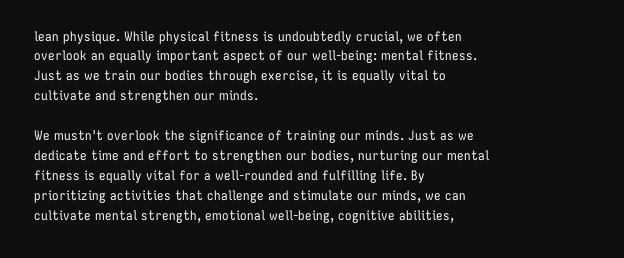lean physique. While physical fitness is undoubtedly crucial, we often overlook an equally important aspect of our well-being: mental fitness. Just as we train our bodies through exercise, it is equally vital to cultivate and strengthen our minds.

We mustn't overlook the significance of training our minds. Just as we dedicate time and effort to strengthen our bodies, nurturing our mental fitness is equally vital for a well-rounded and fulfilling life. By prioritizing activities that challenge and stimulate our minds, we can cultivate mental strength, emotional well-being, cognitive abilities,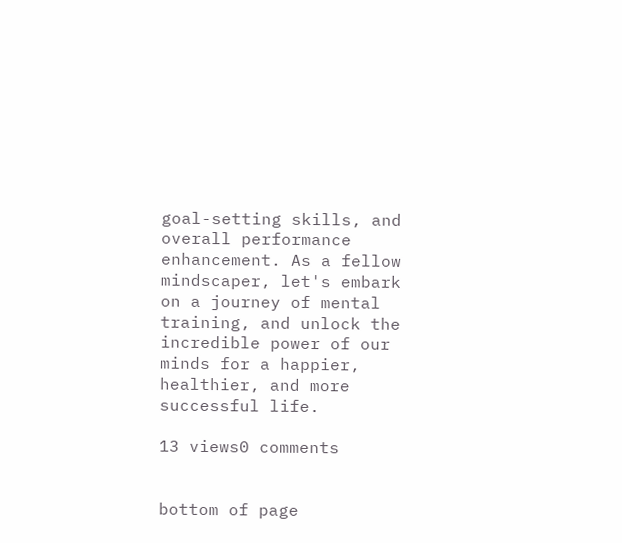goal-setting skills, and overall performance enhancement. As a fellow mindscaper, let's embark on a journey of mental training, and unlock the incredible power of our minds for a happier, healthier, and more successful life.

13 views0 comments


bottom of page